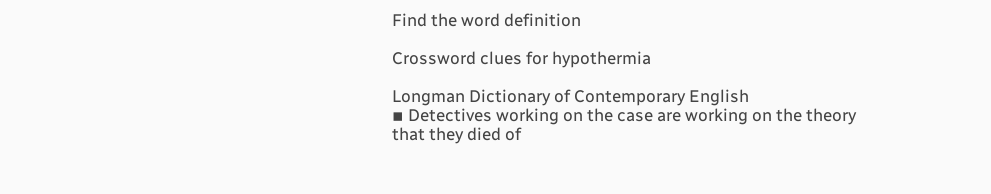Find the word definition

Crossword clues for hypothermia

Longman Dictionary of Contemporary English
▪ Detectives working on the case are working on the theory that they died of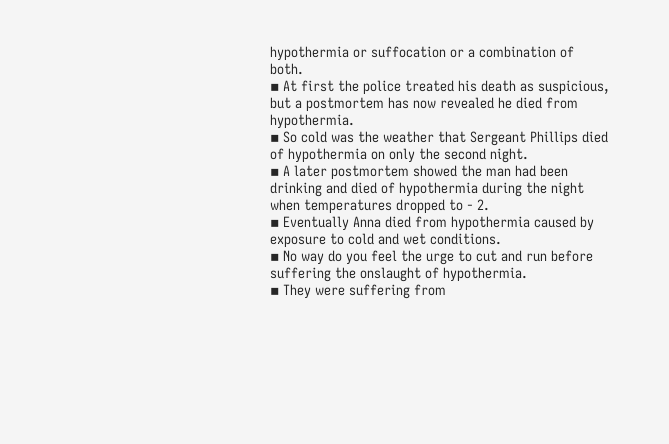hypothermia or suffocation or a combination of both.
▪ At first the police treated his death as suspicious, but a postmortem has now revealed he died from hypothermia.
▪ So cold was the weather that Sergeant Phillips died of hypothermia on only the second night.
▪ A later postmortem showed the man had been drinking and died of hypothermia during the night when temperatures dropped to - 2.
▪ Eventually Anna died from hypothermia caused by exposure to cold and wet conditions.
▪ No way do you feel the urge to cut and run before suffering the onslaught of hypothermia.
▪ They were suffering from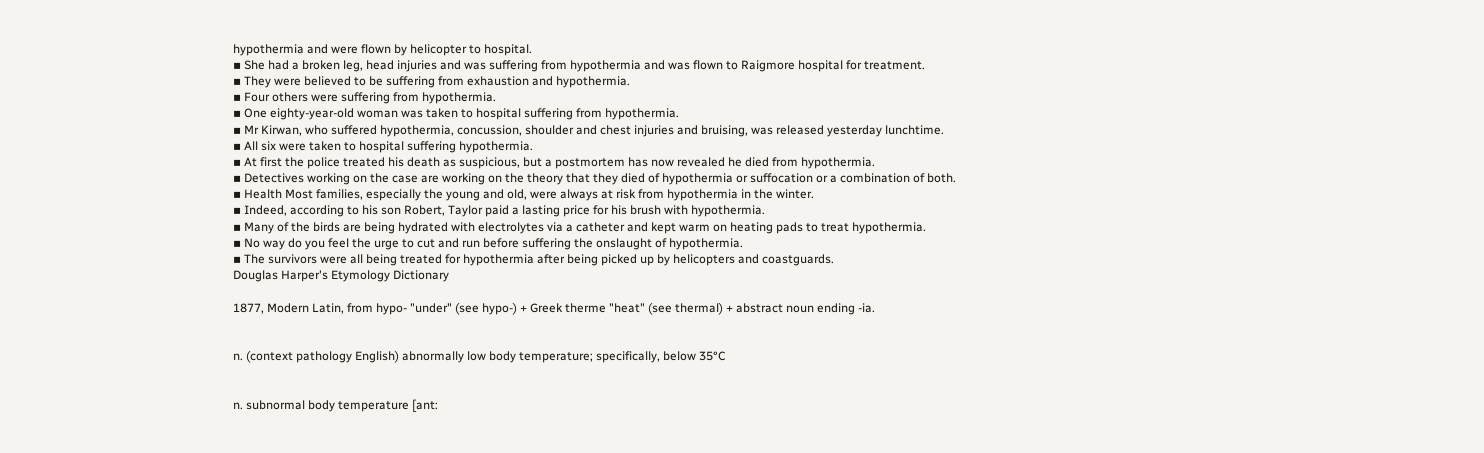hypothermia and were flown by helicopter to hospital.
▪ She had a broken leg, head injuries and was suffering from hypothermia and was flown to Raigmore hospital for treatment.
▪ They were believed to be suffering from exhaustion and hypothermia.
▪ Four others were suffering from hypothermia.
▪ One eighty-year-old woman was taken to hospital suffering from hypothermia.
▪ Mr Kirwan, who suffered hypothermia, concussion, shoulder and chest injuries and bruising, was released yesterday lunchtime.
▪ All six were taken to hospital suffering hypothermia.
▪ At first the police treated his death as suspicious, but a postmortem has now revealed he died from hypothermia.
▪ Detectives working on the case are working on the theory that they died of hypothermia or suffocation or a combination of both.
▪ Health Most families, especially the young and old, were always at risk from hypothermia in the winter.
▪ Indeed, according to his son Robert, Taylor paid a lasting price for his brush with hypothermia.
▪ Many of the birds are being hydrated with electrolytes via a catheter and kept warm on heating pads to treat hypothermia.
▪ No way do you feel the urge to cut and run before suffering the onslaught of hypothermia.
▪ The survivors were all being treated for hypothermia after being picked up by helicopters and coastguards.
Douglas Harper's Etymology Dictionary

1877, Modern Latin, from hypo- "under" (see hypo-) + Greek therme "heat" (see thermal) + abstract noun ending -ia.


n. (context pathology English) abnormally low body temperature; specifically, below 35°C


n. subnormal body temperature [ant: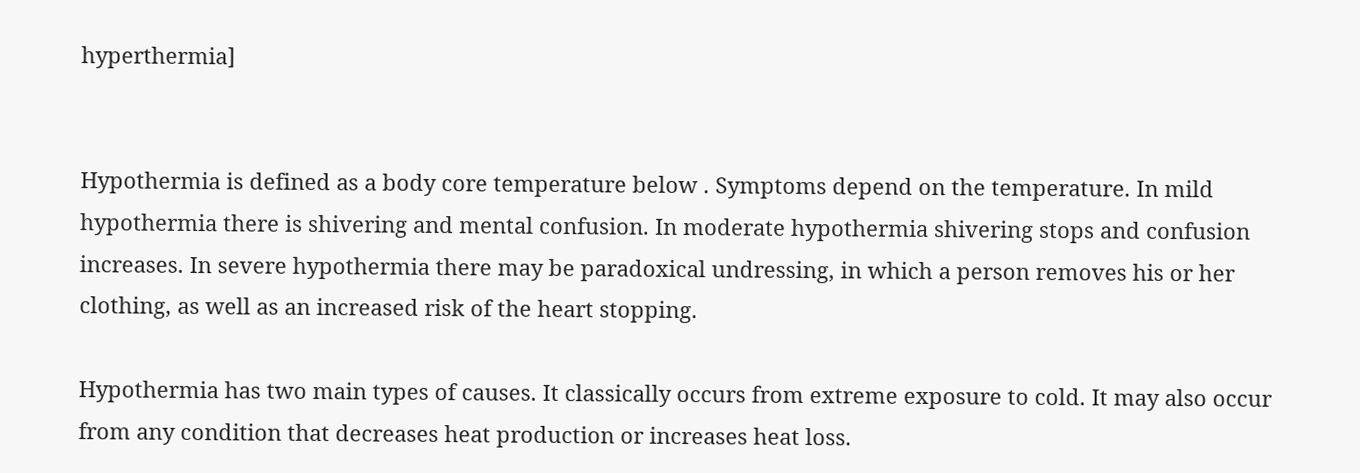hyperthermia]


Hypothermia is defined as a body core temperature below . Symptoms depend on the temperature. In mild hypothermia there is shivering and mental confusion. In moderate hypothermia shivering stops and confusion increases. In severe hypothermia there may be paradoxical undressing, in which a person removes his or her clothing, as well as an increased risk of the heart stopping.

Hypothermia has two main types of causes. It classically occurs from extreme exposure to cold. It may also occur from any condition that decreases heat production or increases heat loss.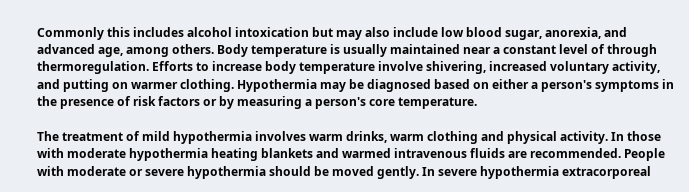Commonly this includes alcohol intoxication but may also include low blood sugar, anorexia, and advanced age, among others. Body temperature is usually maintained near a constant level of through thermoregulation. Efforts to increase body temperature involve shivering, increased voluntary activity, and putting on warmer clothing. Hypothermia may be diagnosed based on either a person's symptoms in the presence of risk factors or by measuring a person's core temperature.

The treatment of mild hypothermia involves warm drinks, warm clothing and physical activity. In those with moderate hypothermia heating blankets and warmed intravenous fluids are recommended. People with moderate or severe hypothermia should be moved gently. In severe hypothermia extracorporeal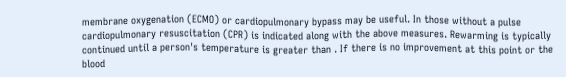membrane oxygenation (ECMO) or cardiopulmonary bypass may be useful. In those without a pulse cardiopulmonary resuscitation (CPR) is indicated along with the above measures. Rewarming is typically continued until a person's temperature is greater than . If there is no improvement at this point or the blood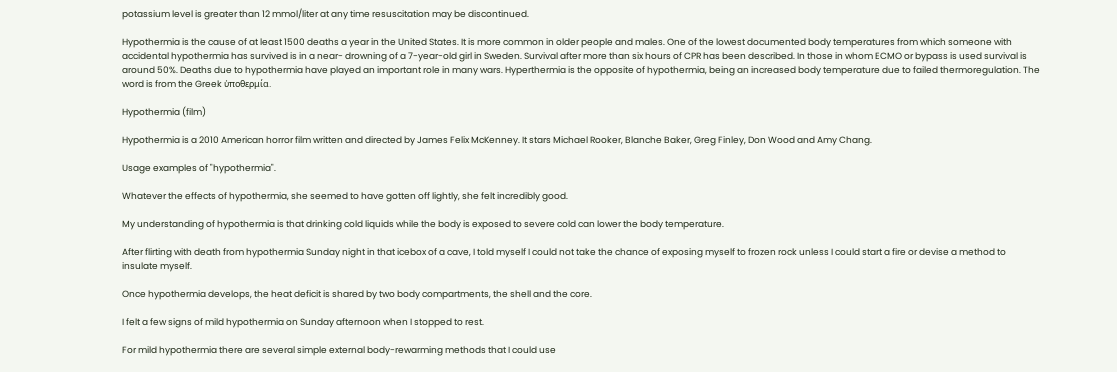potassium level is greater than 12 mmol/liter at any time resuscitation may be discontinued.

Hypothermia is the cause of at least 1500 deaths a year in the United States. It is more common in older people and males. One of the lowest documented body temperatures from which someone with accidental hypothermia has survived is in a near- drowning of a 7-year-old girl in Sweden. Survival after more than six hours of CPR has been described. In those in whom ECMO or bypass is used survival is around 50%. Deaths due to hypothermia have played an important role in many wars. Hyperthermia is the opposite of hypothermia, being an increased body temperature due to failed thermoregulation. The word is from the Greek ὑποθερμία.

Hypothermia (film)

Hypothermia is a 2010 American horror film written and directed by James Felix McKenney. It stars Michael Rooker, Blanche Baker, Greg Finley, Don Wood and Amy Chang.

Usage examples of "hypothermia".

Whatever the effects of hypothermia, she seemed to have gotten off lightly, she felt incredibly good.

My understanding of hypothermia is that drinking cold liquids while the body is exposed to severe cold can lower the body temperature.

After flirting with death from hypothermia Sunday night in that icebox of a cave, I told myself I could not take the chance of exposing myself to frozen rock unless I could start a fire or devise a method to insulate myself.

Once hypothermia develops, the heat deficit is shared by two body compartments, the shell and the core.

I felt a few signs of mild hypothermia on Sunday afternoon when I stopped to rest.

For mild hypothermia there are several simple external body-rewarming methods that I could use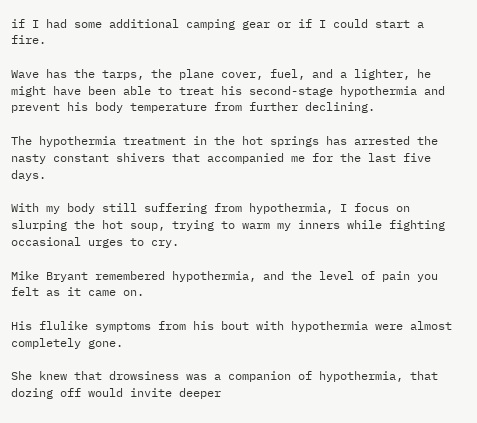if I had some additional camping gear or if I could start a fire.

Wave has the tarps, the plane cover, fuel, and a lighter, he might have been able to treat his second-stage hypothermia and prevent his body temperature from further declining.

The hypothermia treatment in the hot springs has arrested the nasty constant shivers that accompanied me for the last five days.

With my body still suffering from hypothermia, I focus on slurping the hot soup, trying to warm my inners while fighting occasional urges to cry.

Mike Bryant remembered hypothermia, and the level of pain you felt as it came on.

His flulike symptoms from his bout with hypothermia were almost completely gone.

She knew that drowsiness was a companion of hypothermia, that dozing off would invite deeper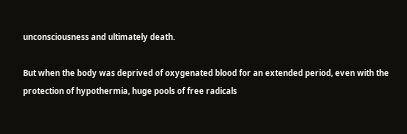unconsciousness and ultimately death.

But when the body was deprived of oxygenated blood for an extended period, even with the protection of hypothermia, huge pools of free radicals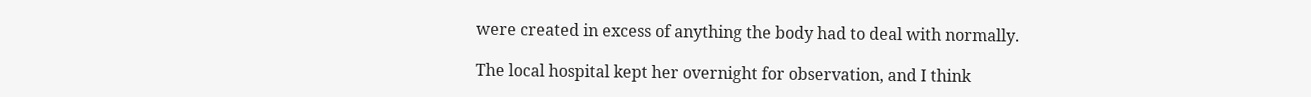were created in excess of anything the body had to deal with normally.

The local hospital kept her overnight for observation, and I think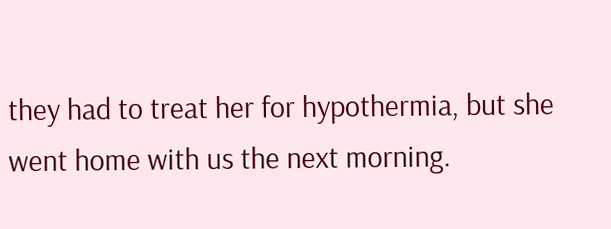they had to treat her for hypothermia, but she went home with us the next morning.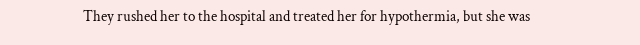They rushed her to the hospital and treated her for hypothermia, but she was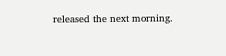released the next morning.